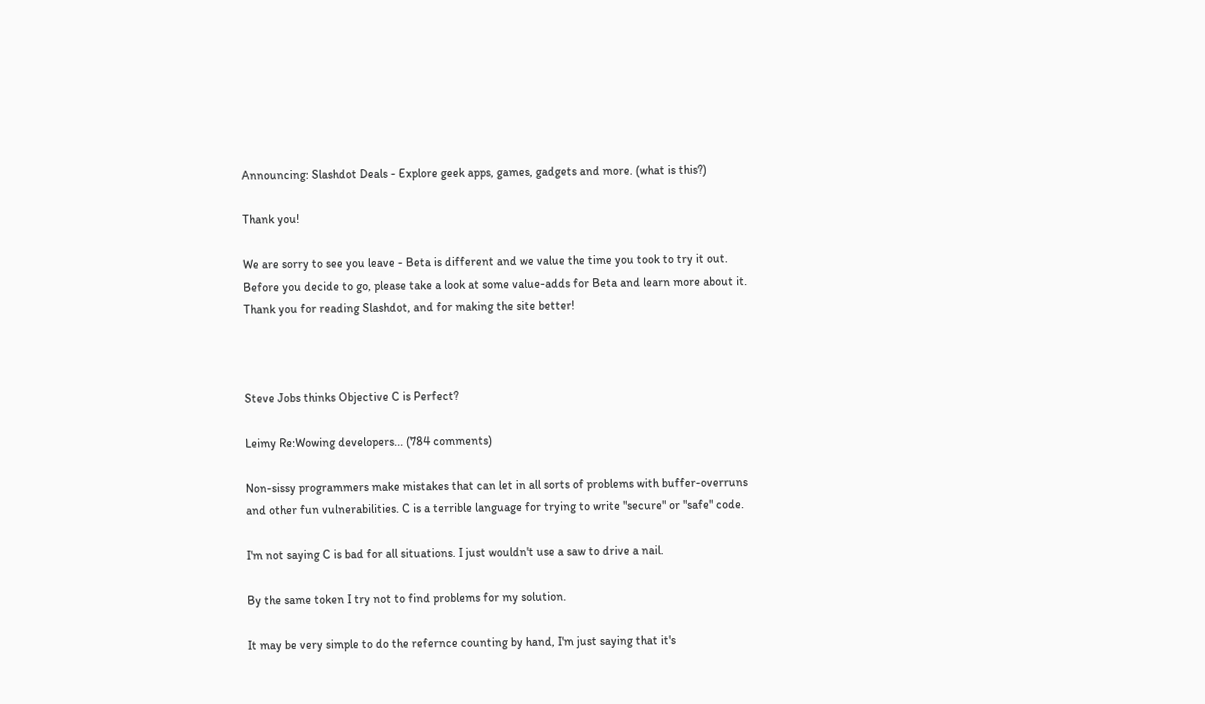Announcing: Slashdot Deals - Explore geek apps, games, gadgets and more. (what is this?)

Thank you!

We are sorry to see you leave - Beta is different and we value the time you took to try it out. Before you decide to go, please take a look at some value-adds for Beta and learn more about it. Thank you for reading Slashdot, and for making the site better!



Steve Jobs thinks Objective C is Perfect?

Leimy Re:Wowing developers... (784 comments)

Non-sissy programmers make mistakes that can let in all sorts of problems with buffer-overruns and other fun vulnerabilities. C is a terrible language for trying to write "secure" or "safe" code.

I'm not saying C is bad for all situations. I just wouldn't use a saw to drive a nail.

By the same token I try not to find problems for my solution.

It may be very simple to do the refernce counting by hand, I'm just saying that it's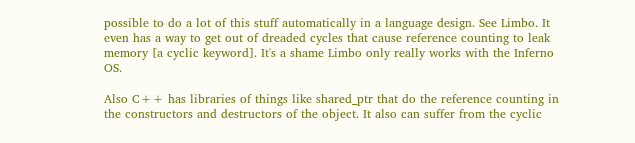possible to do a lot of this stuff automatically in a language design. See Limbo. It even has a way to get out of dreaded cycles that cause reference counting to leak memory [a cyclic keyword]. It's a shame Limbo only really works with the Inferno OS.

Also C++ has libraries of things like shared_ptr that do the reference counting in the constructors and destructors of the object. It also can suffer from the cyclic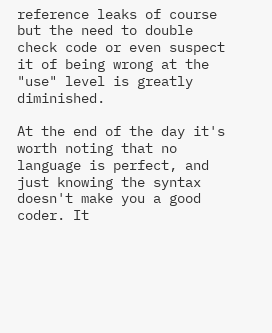reference leaks of course but the need to double check code or even suspect it of being wrong at the "use" level is greatly diminished.

At the end of the day it's worth noting that no language is perfect, and just knowing the syntax doesn't make you a good coder. It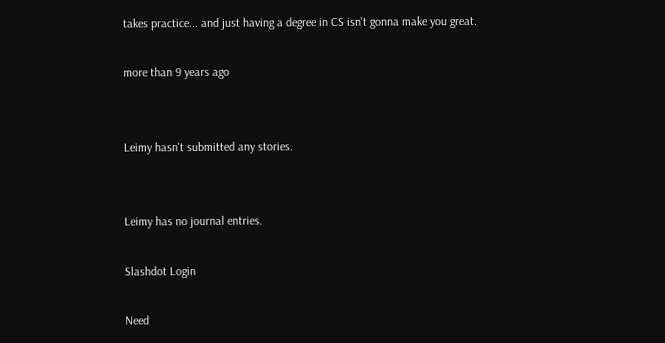takes practice... and just having a degree in CS isn't gonna make you great.

more than 9 years ago


Leimy hasn't submitted any stories.


Leimy has no journal entries.

Slashdot Login

Need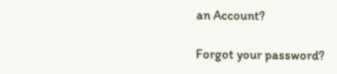an Account?

Forgot your password?